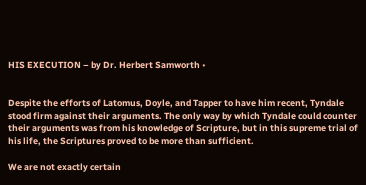HIS EXECUTION – by Dr. Herbert Samworth •


Despite the efforts of Latomus, Doyle, and Tapper to have him recent, Tyndale stood firm against their arguments. The only way by which Tyndale could counter their arguments was from his knowledge of Scripture, but in this supreme trial of his life, the Scriptures proved to be more than sufficient.

We are not exactly certain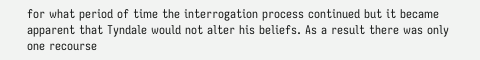for what period of time the interrogation process continued but it became apparent that Tyndale would not alter his beliefs. As a result there was only one recourse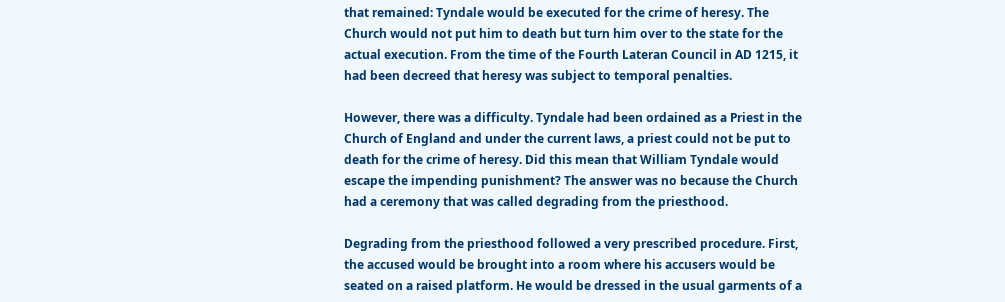that remained: Tyndale would be executed for the crime of heresy. The Church would not put him to death but turn him over to the state for the actual execution. From the time of the Fourth Lateran Council in AD 1215, it had been decreed that heresy was subject to temporal penalties.

However, there was a difficulty. Tyndale had been ordained as a Priest in the Church of England and under the current laws, a priest could not be put to death for the crime of heresy. Did this mean that William Tyndale would escape the impending punishment? The answer was no because the Church had a ceremony that was called degrading from the priesthood.

Degrading from the priesthood followed a very prescribed procedure. First, the accused would be brought into a room where his accusers would be seated on a raised platform. He would be dressed in the usual garments of a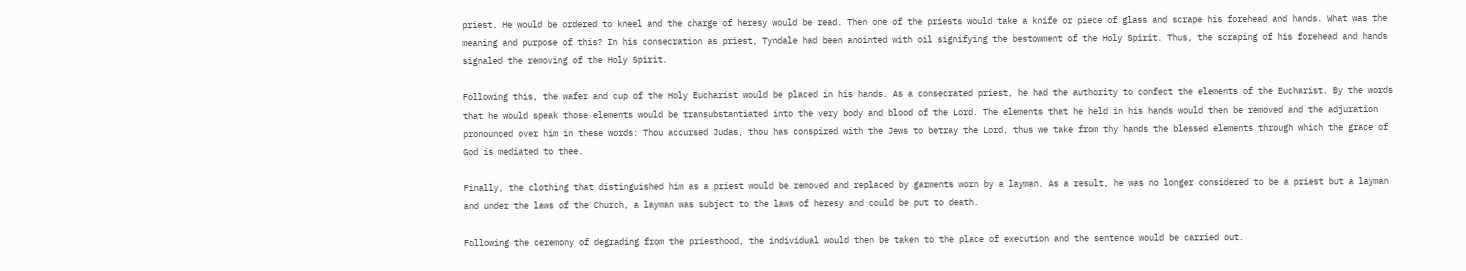priest. He would be ordered to kneel and the charge of heresy would be read. Then one of the priests would take a knife or piece of glass and scrape his forehead and hands. What was the meaning and purpose of this? In his consecration as priest, Tyndale had been anointed with oil signifying the bestowment of the Holy Spirit. Thus, the scraping of his forehead and hands signaled the removing of the Holy Spirit.

Following this, the wafer and cup of the Holy Eucharist would be placed in his hands. As a consecrated priest, he had the authority to confect the elements of the Eucharist. By the words that he would speak those elements would be transubstantiated into the very body and blood of the Lord. The elements that he held in his hands would then be removed and the adjuration pronounced over him in these words: Thou accursed Judas, thou has conspired with the Jews to betray the Lord, thus we take from thy hands the blessed elements through which the grace of God is mediated to thee.

Finally, the clothing that distinguished him as a priest would be removed and replaced by garments worn by a layman. As a result, he was no longer considered to be a priest but a layman and under the laws of the Church, a layman was subject to the laws of heresy and could be put to death.

Following the ceremony of degrading from the priesthood, the individual would then be taken to the place of execution and the sentence would be carried out.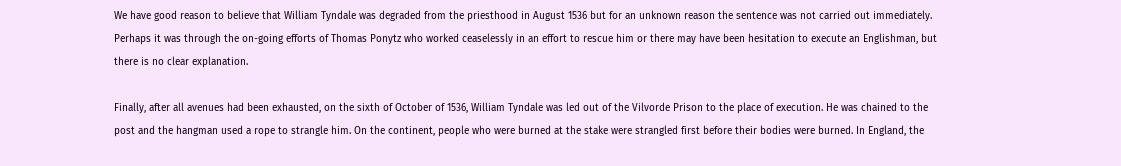We have good reason to believe that William Tyndale was degraded from the priesthood in August 1536 but for an unknown reason the sentence was not carried out immediately. Perhaps it was through the on-going efforts of Thomas Ponytz who worked ceaselessly in an effort to rescue him or there may have been hesitation to execute an Englishman, but there is no clear explanation.

Finally, after all avenues had been exhausted, on the sixth of October of 1536, William Tyndale was led out of the Vilvorde Prison to the place of execution. He was chained to the post and the hangman used a rope to strangle him. On the continent, people who were burned at the stake were strangled first before their bodies were burned. In England, the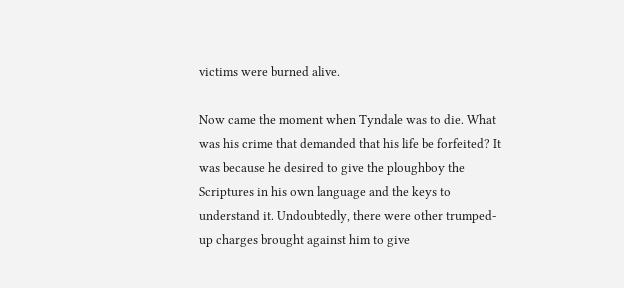victims were burned alive.

Now came the moment when Tyndale was to die. What was his crime that demanded that his life be forfeited? It was because he desired to give the ploughboy the Scriptures in his own language and the keys to understand it. Undoubtedly, there were other trumped-up charges brought against him to give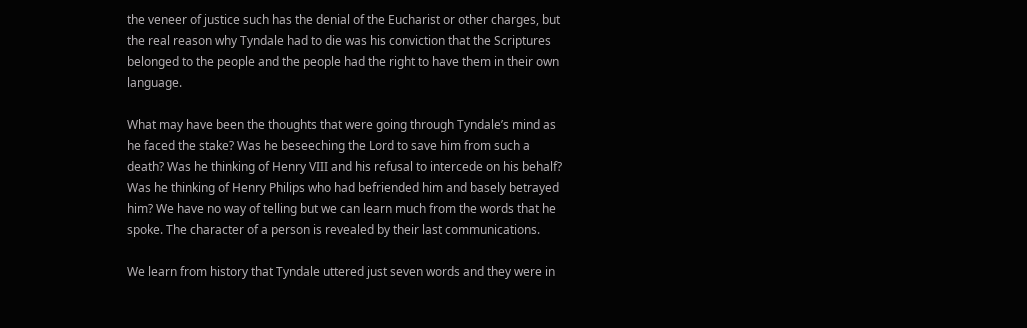the veneer of justice such has the denial of the Eucharist or other charges, but the real reason why Tyndale had to die was his conviction that the Scriptures belonged to the people and the people had the right to have them in their own language.

What may have been the thoughts that were going through Tyndale’s mind as he faced the stake? Was he beseeching the Lord to save him from such a death? Was he thinking of Henry VIII and his refusal to intercede on his behalf? Was he thinking of Henry Philips who had befriended him and basely betrayed him? We have no way of telling but we can learn much from the words that he spoke. The character of a person is revealed by their last communications.

We learn from history that Tyndale uttered just seven words and they were in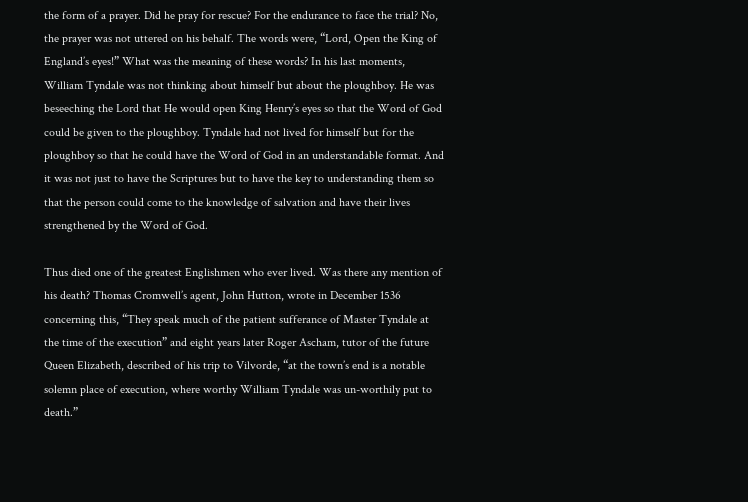the form of a prayer. Did he pray for rescue? For the endurance to face the trial? No, the prayer was not uttered on his behalf. The words were, “Lord, Open the King of England’s eyes!” What was the meaning of these words? In his last moments, William Tyndale was not thinking about himself but about the ploughboy. He was beseeching the Lord that He would open King Henry’s eyes so that the Word of God could be given to the ploughboy. Tyndale had not lived for himself but for the ploughboy so that he could have the Word of God in an understandable format. And it was not just to have the Scriptures but to have the key to understanding them so that the person could come to the knowledge of salvation and have their lives strengthened by the Word of God.

Thus died one of the greatest Englishmen who ever lived. Was there any mention of his death? Thomas Cromwell’s agent, John Hutton, wrote in December 1536 concerning this, “They speak much of the patient sufferance of Master Tyndale at the time of the execution” and eight years later Roger Ascham, tutor of the future Queen Elizabeth, described of his trip to Vilvorde, “at the town’s end is a notable solemn place of execution, where worthy William Tyndale was un-worthily put to death.”